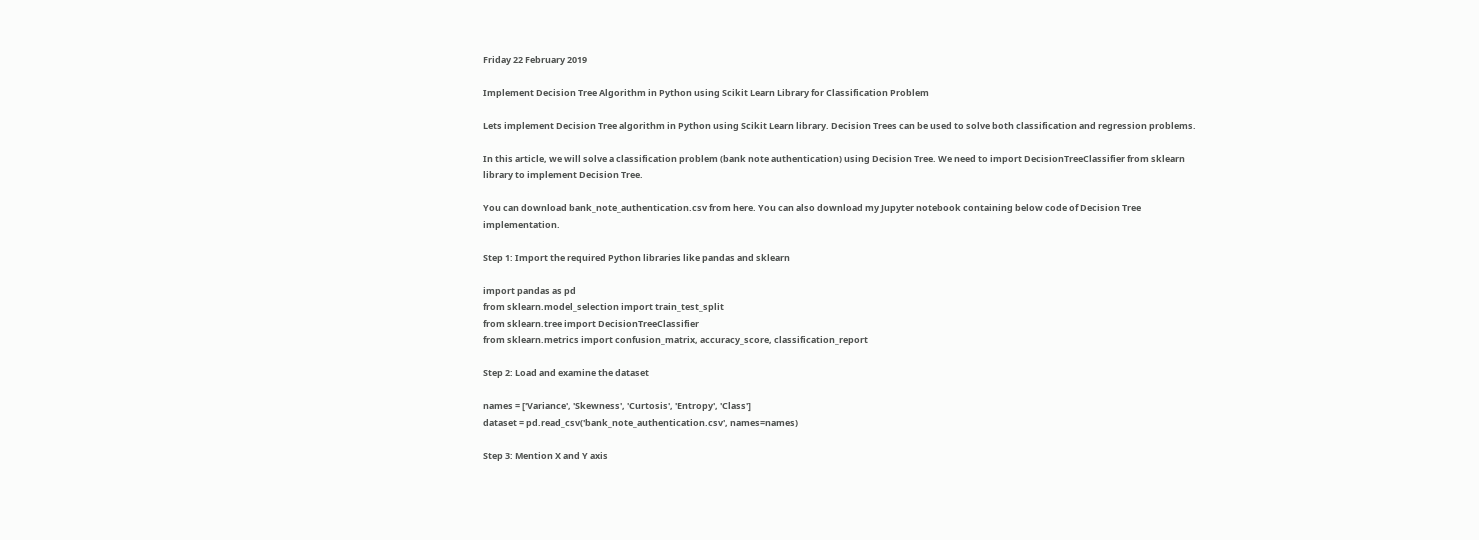Friday 22 February 2019

Implement Decision Tree Algorithm in Python using Scikit Learn Library for Classification Problem

Lets implement Decision Tree algorithm in Python using Scikit Learn library. Decision Trees can be used to solve both classification and regression problems.

In this article, we will solve a classification problem (bank note authentication) using Decision Tree. We need to import DecisionTreeClassifier from sklearn library to implement Decision Tree.

You can download bank_note_authentication.csv from here. You can also download my Jupyter notebook containing below code of Decision Tree implementation.

Step 1: Import the required Python libraries like pandas and sklearn

import pandas as pd
from sklearn.model_selection import train_test_split
from sklearn.tree import DecisionTreeClassifier
from sklearn.metrics import confusion_matrix, accuracy_score, classification_report

Step 2: Load and examine the dataset

names = ['Variance', 'Skewness', 'Curtosis', 'Entropy', 'Class']
dataset = pd.read_csv('bank_note_authentication.csv', names=names)

Step 3: Mention X and Y axis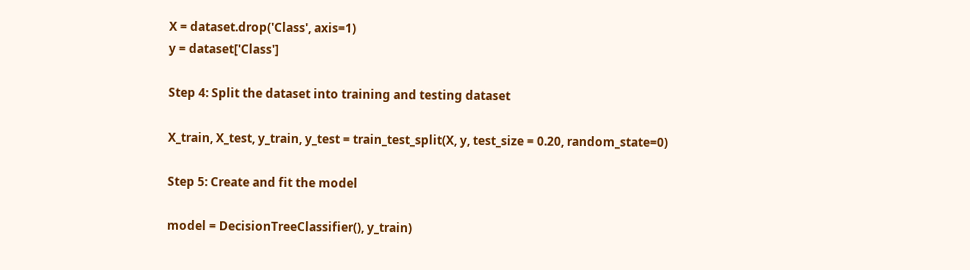X = dataset.drop('Class', axis=1)
y = dataset['Class']

Step 4: Split the dataset into training and testing dataset

X_train, X_test, y_train, y_test = train_test_split(X, y, test_size = 0.20, random_state=0)

Step 5: Create and fit the model

model = DecisionTreeClassifier(), y_train)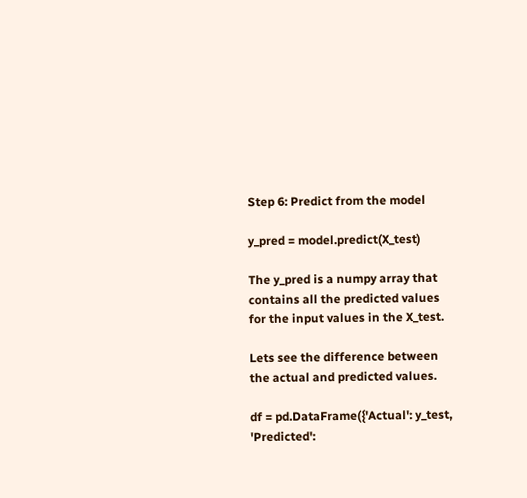Step 6: Predict from the model

y_pred = model.predict(X_test)

The y_pred is a numpy array that contains all the predicted values for the input values in the X_test.

Lets see the difference between the actual and predicted values.

df = pd.DataFrame({'Actual': y_test, 'Predicted':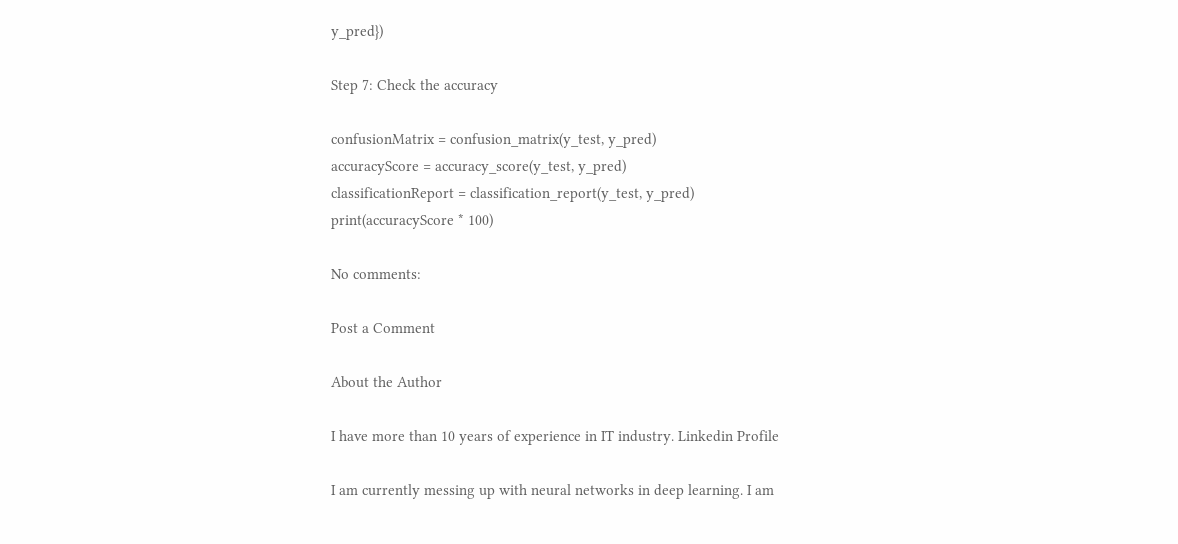y_pred})

Step 7: Check the accuracy

confusionMatrix = confusion_matrix(y_test, y_pred)
accuracyScore = accuracy_score(y_test, y_pred)
classificationReport = classification_report(y_test, y_pred)
print(accuracyScore * 100)

No comments:

Post a Comment

About the Author

I have more than 10 years of experience in IT industry. Linkedin Profile

I am currently messing up with neural networks in deep learning. I am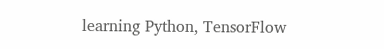learning Python, TensorFlow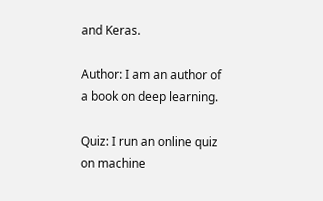and Keras.

Author: I am an author of a book on deep learning.

Quiz: I run an online quiz on machine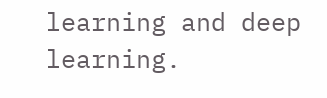learning and deep learning.